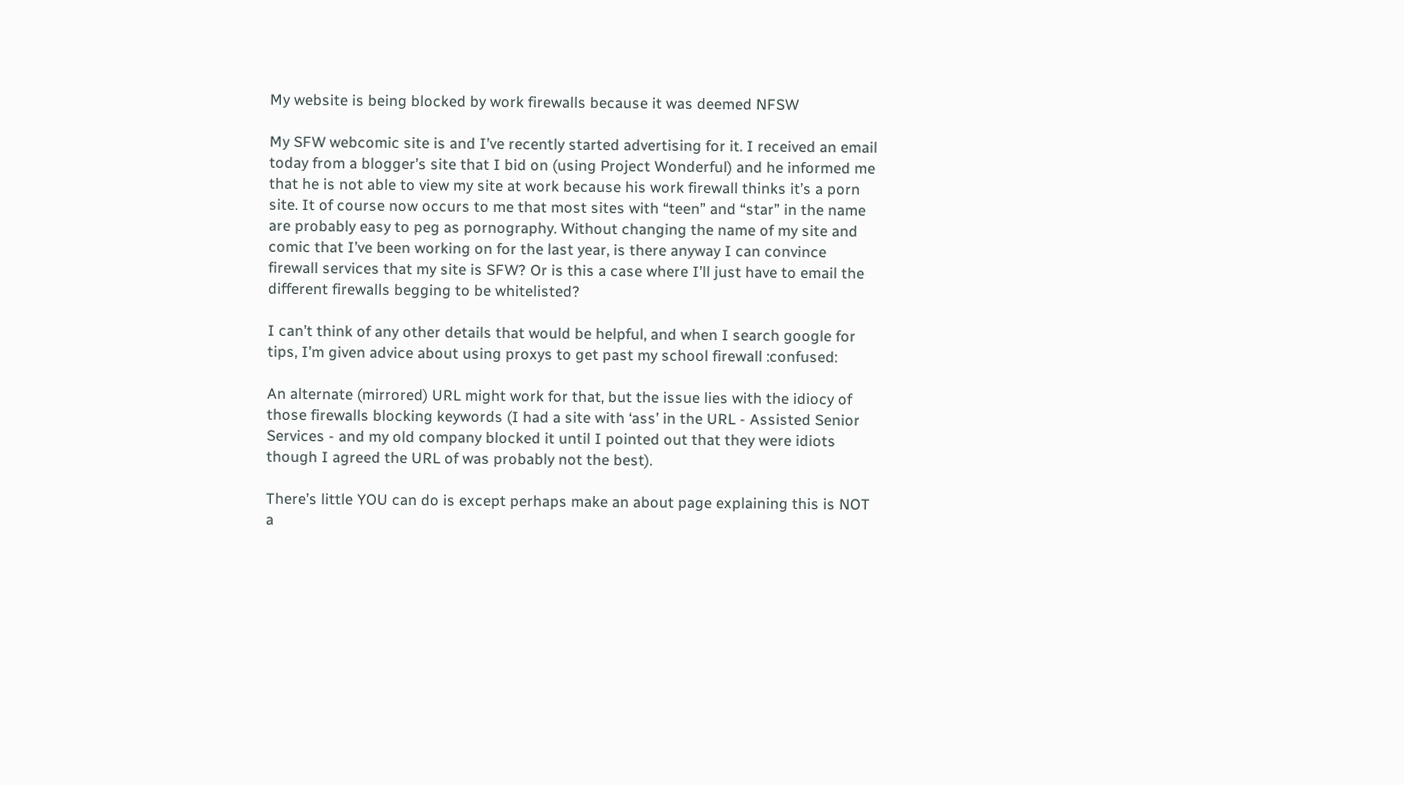My website is being blocked by work firewalls because it was deemed NFSW

My SFW webcomic site is and I’ve recently started advertising for it. I received an email today from a blogger’s site that I bid on (using Project Wonderful) and he informed me that he is not able to view my site at work because his work firewall thinks it’s a porn site. It of course now occurs to me that most sites with “teen” and “star” in the name are probably easy to peg as pornography. Without changing the name of my site and comic that I’ve been working on for the last year, is there anyway I can convince firewall services that my site is SFW? Or is this a case where I’ll just have to email the different firewalls begging to be whitelisted?

I can’t think of any other details that would be helpful, and when I search google for tips, I’m given advice about using proxys to get past my school firewall :confused:

An alternate (mirrored) URL might work for that, but the issue lies with the idiocy of those firewalls blocking keywords (I had a site with ‘ass’ in the URL - Assisted Senior Services - and my old company blocked it until I pointed out that they were idiots though I agreed the URL of was probably not the best).

There’s little YOU can do is except perhaps make an about page explaining this is NOT a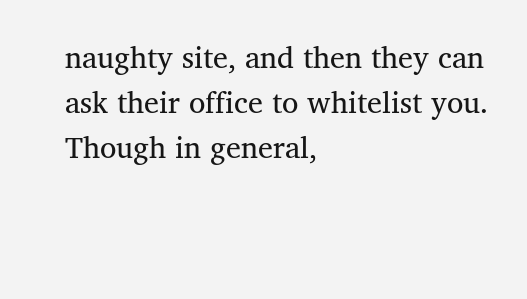naughty site, and then they can ask their office to whitelist you. Though in general,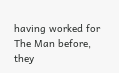having worked for The Man before, they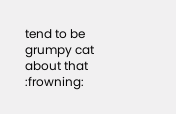tend to be grumpy cat about that :frowning: